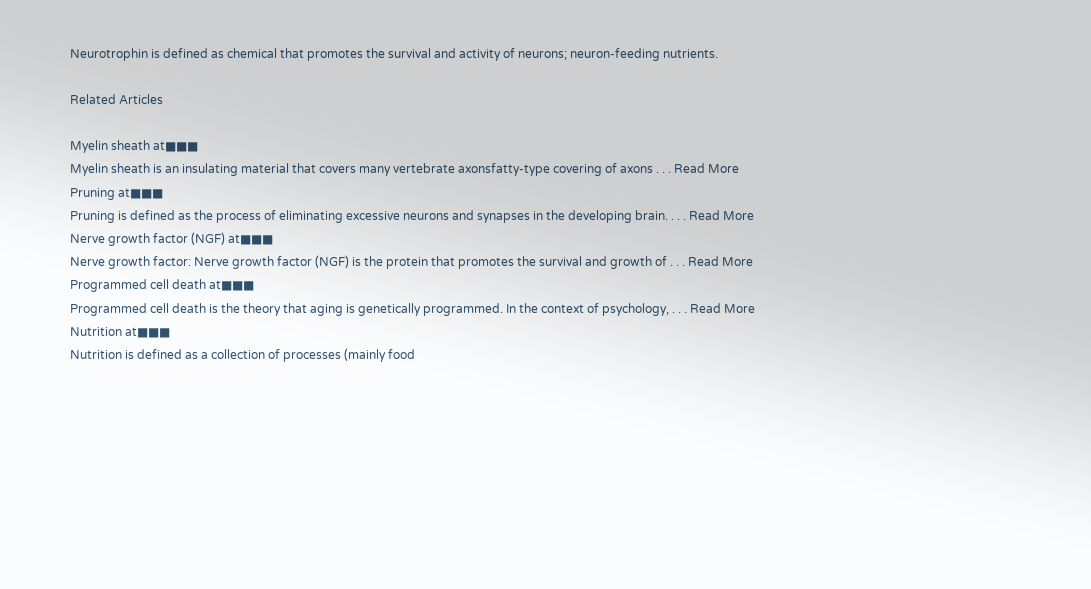Neurotrophin is defined as chemical that promotes the survival and activity of neurons; neuron-feeding nutrients.

Related Articles

Myelin sheath at■■■
Myelin sheath is an insulating material that covers many vertebrate axonsfatty-type covering of axons . . . Read More
Pruning at■■■
Pruning is defined as the process of eliminating excessive neurons and synapses in the developing brain. . . . Read More
Nerve growth factor (NGF) at■■■
Nerve growth factor: Nerve growth factor (NGF) is the protein that promotes the survival and growth of . . . Read More
Programmed cell death at■■■
Programmed cell death is the theory that aging is genetically programmed. In the context of psychology, . . . Read More
Nutrition at■■■
Nutrition is defined as a collection of processes (mainly food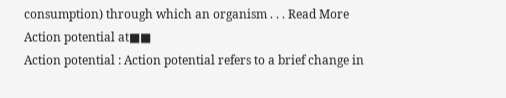consumption) through which an organism . . . Read More
Action potential at■■
Action potential : Action potential refers to a brief change in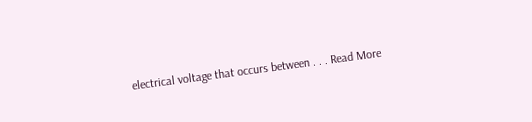electrical voltage that occurs between . . . Read More